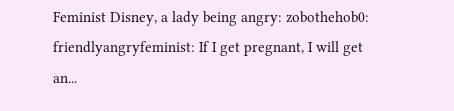Feminist Disney, a lady being angry: zobothehob0: friendlyangryfeminist: If I get pregnant, I will get an...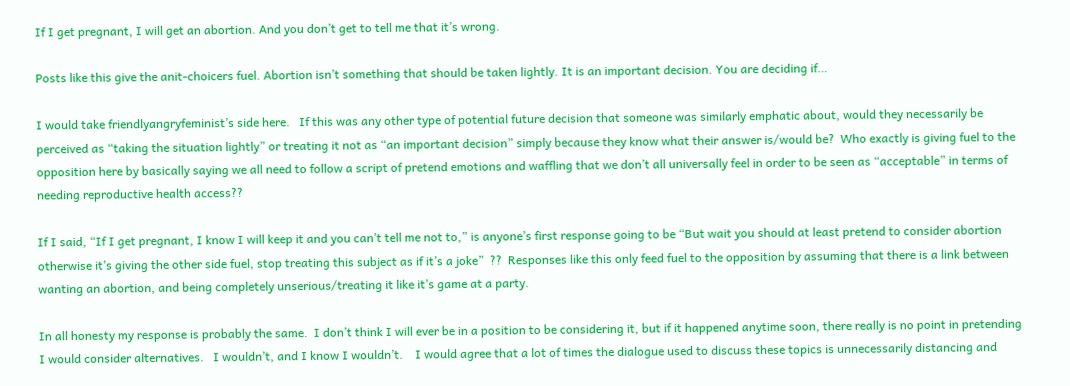If I get pregnant, I will get an abortion. And you don’t get to tell me that it’s wrong.

Posts like this give the anit-choicers fuel. Abortion isn’t something that should be taken lightly. It is an important decision. You are deciding if…

I would take friendlyangryfeminist’s side here.   If this was any other type of potential future decision that someone was similarly emphatic about, would they necessarily be perceived as “taking the situation lightly” or treating it not as “an important decision” simply because they know what their answer is/would be?  Who exactly is giving fuel to the opposition here by basically saying we all need to follow a script of pretend emotions and waffling that we don’t all universally feel in order to be seen as “acceptable” in terms of needing reproductive health access??

If I said, “If I get pregnant, I know I will keep it and you can’t tell me not to,” is anyone’s first response going to be “But wait you should at least pretend to consider abortion otherwise it’s giving the other side fuel, stop treating this subject as if it’s a joke”  ??  Responses like this only feed fuel to the opposition by assuming that there is a link between wanting an abortion, and being completely unserious/treating it like it’s game at a party.

In all honesty my response is probably the same.  I don’t think I will ever be in a position to be considering it, but if it happened anytime soon, there really is no point in pretending I would consider alternatives.   I wouldn’t, and I know I wouldn’t.    I would agree that a lot of times the dialogue used to discuss these topics is unnecessarily distancing and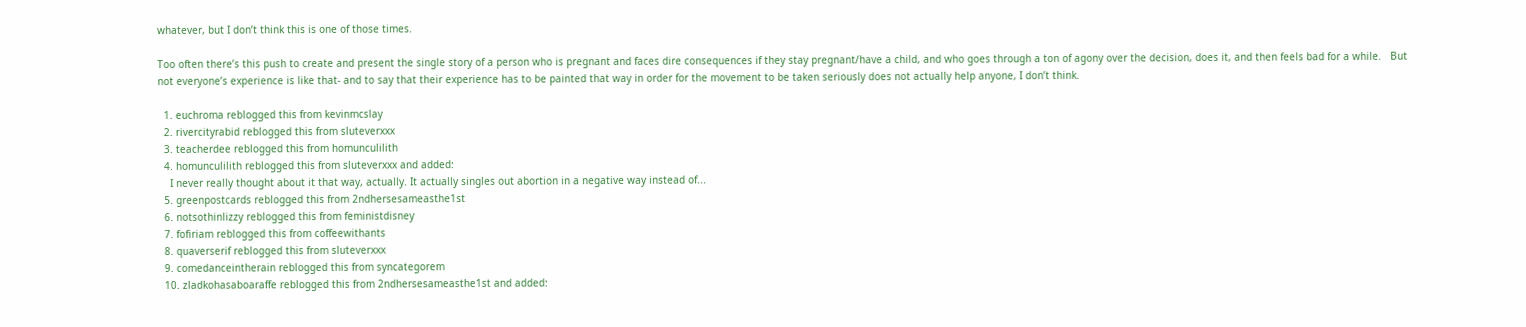whatever, but I don’t think this is one of those times.

Too often there’s this push to create and present the single story of a person who is pregnant and faces dire consequences if they stay pregnant/have a child, and who goes through a ton of agony over the decision, does it, and then feels bad for a while.   But not everyone’s experience is like that- and to say that their experience has to be painted that way in order for the movement to be taken seriously does not actually help anyone, I don’t think.

  1. euchroma reblogged this from kevinmcslay
  2. rivercityrabid reblogged this from sluteverxxx
  3. teacherdee reblogged this from homunculilith
  4. homunculilith reblogged this from sluteverxxx and added:
    I never really thought about it that way, actually. It actually singles out abortion in a negative way instead of...
  5. greenpostcards reblogged this from 2ndhersesameasthe1st
  6. notsothinlizzy reblogged this from feministdisney
  7. fofiriam reblogged this from coffeewithants
  8. quaverserif reblogged this from sluteverxxx
  9. comedanceintherain reblogged this from syncategorem
  10. zladkohasaboaraffe reblogged this from 2ndhersesameasthe1st and added: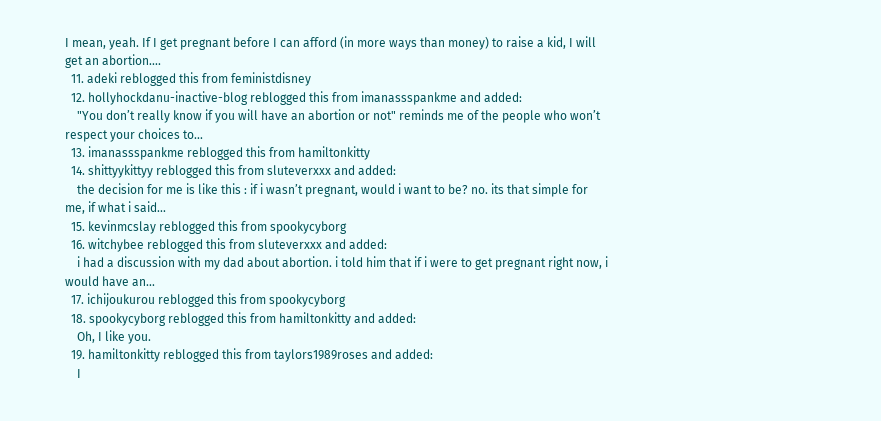I mean, yeah. If I get pregnant before I can afford (in more ways than money) to raise a kid, I will get an abortion....
  11. adeki reblogged this from feministdisney
  12. hollyhockdanu-inactive-blog reblogged this from imanassspankme and added:
    "You don’t really know if you will have an abortion or not" reminds me of the people who won’t respect your choices to...
  13. imanassspankme reblogged this from hamiltonkitty
  14. shittyykittyy reblogged this from sluteverxxx and added:
    the decision for me is like this : if i wasn’t pregnant, would i want to be? no. its that simple for me, if what i said...
  15. kevinmcslay reblogged this from spookycyborg
  16. witchybee reblogged this from sluteverxxx and added:
    i had a discussion with my dad about abortion. i told him that if i were to get pregnant right now, i would have an...
  17. ichijoukurou reblogged this from spookycyborg
  18. spookycyborg reblogged this from hamiltonkitty and added:
    Oh, I like you.
  19. hamiltonkitty reblogged this from taylors1989roses and added:
    I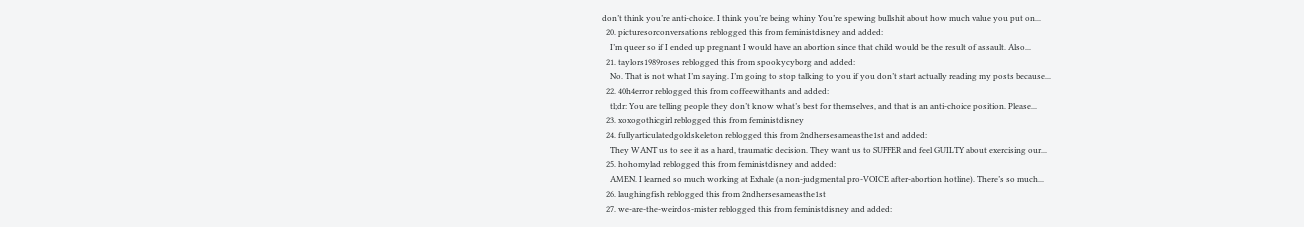don’t think you’re anti-choice. I think you’re being whiny You’re spewing bullshit about how much value you put on...
  20. picturesorconversations reblogged this from feministdisney and added:
    I’m queer so if I ended up pregnant I would have an abortion since that child would be the result of assault. Also...
  21. taylors1989roses reblogged this from spookycyborg and added:
    No. That is not what I’m saying. I’m going to stop talking to you if you don’t start actually reading my posts because...
  22. 40h4error reblogged this from coffeewithants and added:
    tl;dr: You are telling people they don’t know what’s best for themselves, and that is an anti-choice position. Please...
  23. xoxogothicgirl reblogged this from feministdisney
  24. fullyarticulatedgoldskeleton reblogged this from 2ndhersesameasthe1st and added:
    They WANT us to see it as a hard, traumatic decision. They want us to SUFFER and feel GUILTY about exercising our...
  25. hohomylad reblogged this from feministdisney and added:
    AMEN. I learned so much working at Exhale (a non-judgmental pro-VOICE after-abortion hotline). There’s so much...
  26. laughingfish reblogged this from 2ndhersesameasthe1st
  27. we-are-the-weirdos-mister reblogged this from feministdisney and added: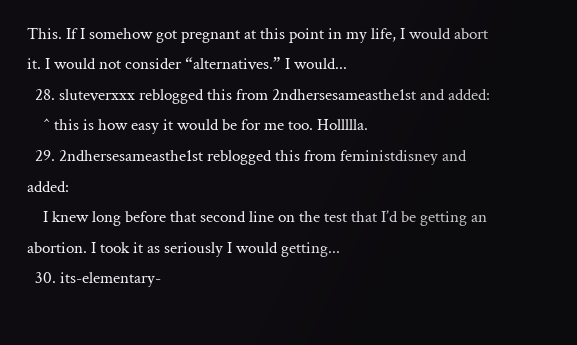This. If I somehow got pregnant at this point in my life, I would abort it. I would not consider “alternatives.” I would...
  28. sluteverxxx reblogged this from 2ndhersesameasthe1st and added:
    ^ this is how easy it would be for me too. Hollllla.
  29. 2ndhersesameasthe1st reblogged this from feministdisney and added:
    I knew long before that second line on the test that I’d be getting an abortion. I took it as seriously I would getting...
  30. its-elementary-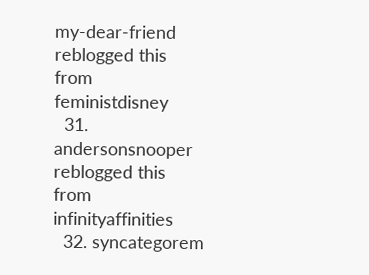my-dear-friend reblogged this from feministdisney
  31. andersonsnooper reblogged this from infinityaffinities
  32. syncategorem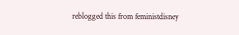reblogged this from feministdisney